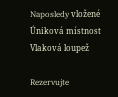Naposledy vložené
Úniková místnost Vlaková loupež

Rezervujte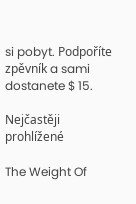si pobyt. Podpoříte zpěvník a sami dostanete $ 15.

Nejčastěji prohlížené

The Weight Of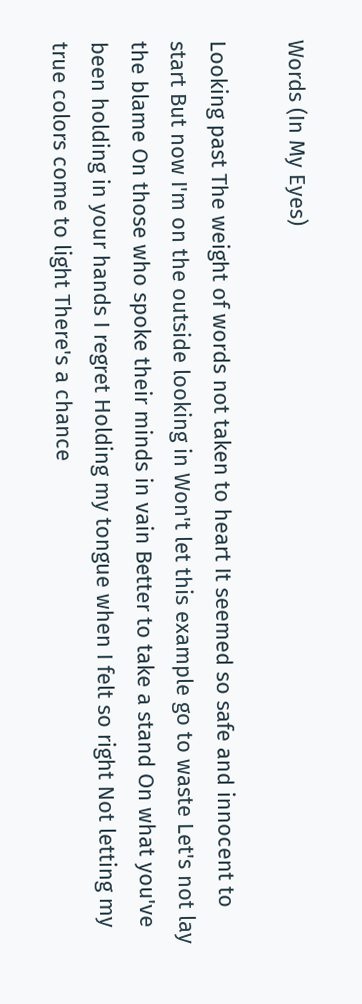Words (In My Eyes)

Looking past The weight of words not taken to heart It seemed so safe and innocent to start But now I'm on the outside looking in Won't let this example go to waste Let's not lay the blame On those who spoke their minds in vain Better to take a stand On what you've been holding in your hands I regret Holding my tongue when I felt so right Not letting my true colors come to light There's a chance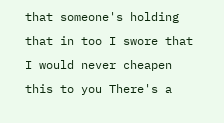that someone's holding that in too I swore that I would never cheapen this to you There's a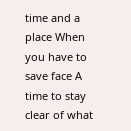time and a place When you have to save face A time to stay clear of what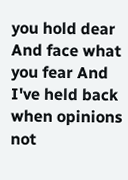you hold dear And face what you fear And I've held back when opinions not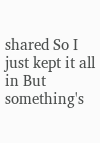shared So I just kept it all in But something's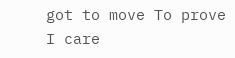got to move To prove I care